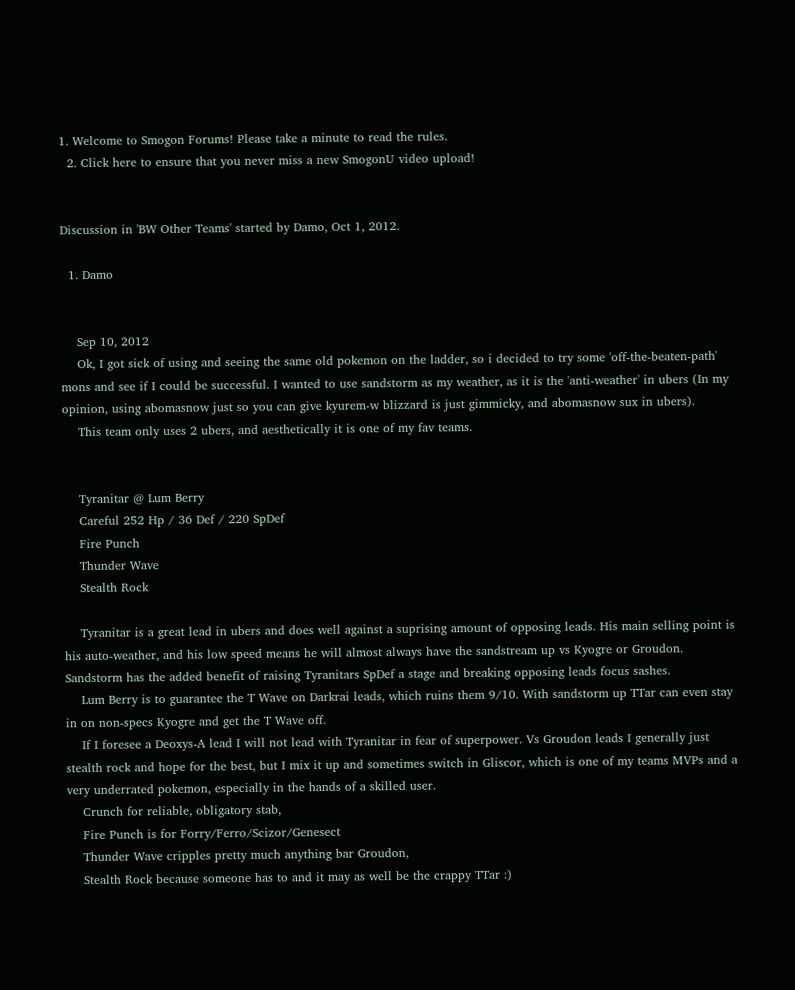1. Welcome to Smogon Forums! Please take a minute to read the rules.
  2. Click here to ensure that you never miss a new SmogonU video upload!


Discussion in 'BW Other Teams' started by Damo, Oct 1, 2012.

  1. Damo


    Sep 10, 2012
    Ok, I got sick of using and seeing the same old pokemon on the ladder, so i decided to try some 'off-the-beaten-path' mons and see if I could be successful. I wanted to use sandstorm as my weather, as it is the 'anti-weather' in ubers (In my opinion, using abomasnow just so you can give kyurem-w blizzard is just gimmicky, and abomasnow sux in ubers).
    This team only uses 2 ubers, and aesthetically it is one of my fav teams.


    Tyranitar @ Lum Berry
    Careful 252 Hp / 36 Def / 220 SpDef
    Fire Punch
    Thunder Wave
    Stealth Rock

    Tyranitar is a great lead in ubers and does well against a suprising amount of opposing leads. His main selling point is his auto-weather, and his low speed means he will almost always have the sandstream up vs Kyogre or Groudon. Sandstorm has the added benefit of raising Tyranitars SpDef a stage and breaking opposing leads focus sashes.
    Lum Berry is to guarantee the T Wave on Darkrai leads, which ruins them 9/10. With sandstorm up TTar can even stay in on non-specs Kyogre and get the T Wave off.
    If I foresee a Deoxys-A lead I will not lead with Tyranitar in fear of superpower. Vs Groudon leads I generally just stealth rock and hope for the best, but I mix it up and sometimes switch in Gliscor, which is one of my teams MVPs and a very underrated pokemon, especially in the hands of a skilled user.
    Crunch for reliable, obligatory stab,
    Fire Punch is for Forry/Ferro/Scizor/Genesect
    Thunder Wave cripples pretty much anything bar Groudon,
    Stealth Rock because someone has to and it may as well be the crappy TTar :)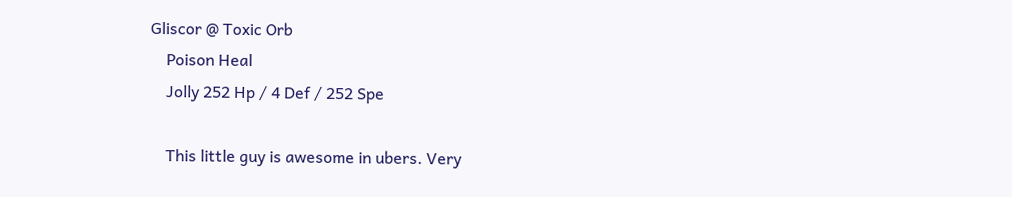Gliscor @ Toxic Orb
    Poison Heal
    Jolly 252 Hp / 4 Def / 252 Spe

    This little guy is awesome in ubers. Very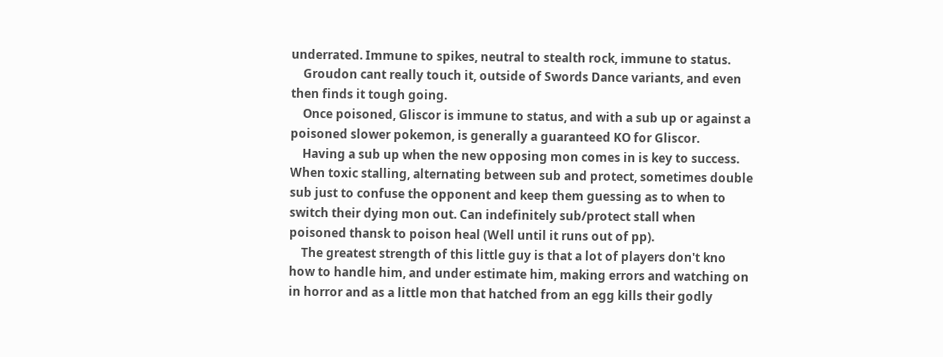underrated. Immune to spikes, neutral to stealth rock, immune to status.
    Groudon cant really touch it, outside of Swords Dance variants, and even then finds it tough going.
    Once poisoned, Gliscor is immune to status, and with a sub up or against a poisoned slower pokemon, is generally a guaranteed KO for Gliscor.
    Having a sub up when the new opposing mon comes in is key to success. When toxic stalling, alternating between sub and protect, sometimes double sub just to confuse the opponent and keep them guessing as to when to switch their dying mon out. Can indefinitely sub/protect stall when poisoned thansk to poison heal (Well until it runs out of pp).
    The greatest strength of this little guy is that a lot of players don't kno how to handle him, and under estimate him, making errors and watching on in horror and as a little mon that hatched from an egg kills their godly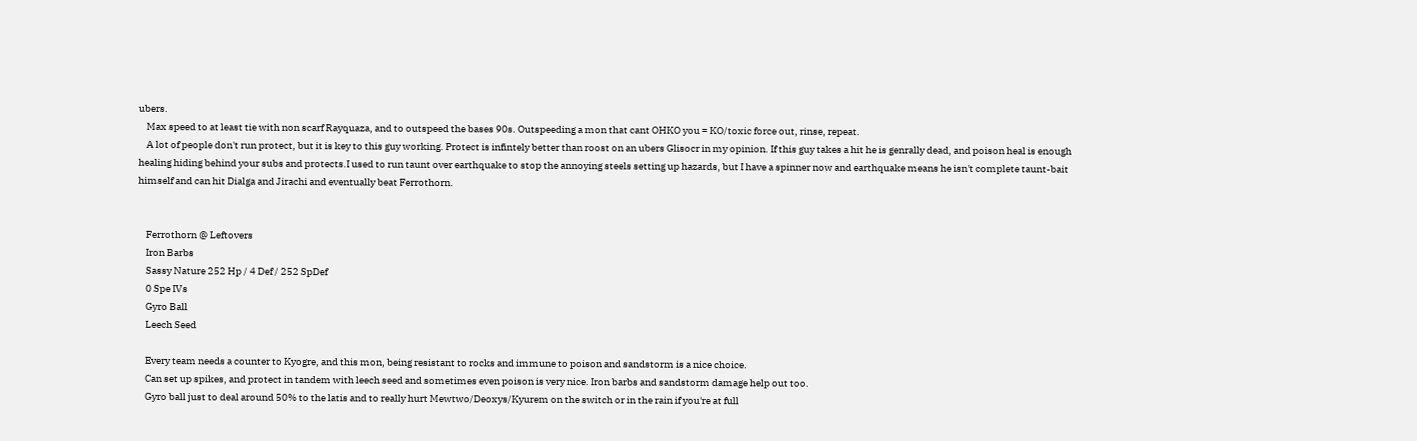ubers.
    Max speed to at least tie with non scarf Rayquaza, and to outspeed the bases 90s. Outspeeding a mon that cant OHKO you = KO/toxic force out, rinse, repeat.
    A lot of people don't run protect, but it is key to this guy working. Protect is infintely better than roost on an ubers Glisocr in my opinion. If this guy takes a hit he is genrally dead, and poison heal is enough healing hiding behind your subs and protects.I used to run taunt over earthquake to stop the annoying steels setting up hazards, but I have a spinner now and earthquake means he isn't complete taunt-bait himself and can hit Dialga and Jirachi and eventually beat Ferrothorn.


    Ferrothorn @ Leftovers
    Iron Barbs
    Sassy Nature 252 Hp / 4 Def / 252 SpDef
    0 Spe IVs
    Gyro Ball
    Leech Seed

    Every team needs a counter to Kyogre, and this mon, being resistant to rocks and immune to poison and sandstorm is a nice choice.
    Can set up spikes, and protect in tandem with leech seed and sometimes even poison is very nice. Iron barbs and sandstorm damage help out too.
    Gyro ball just to deal around 50% to the latis and to really hurt Mewtwo/Deoxys/Kyurem on the switch or in the rain if you're at full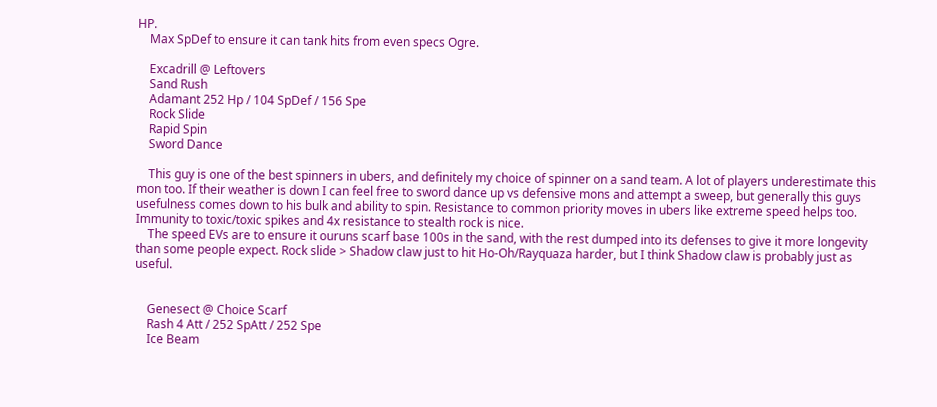HP.
    Max SpDef to ensure it can tank hits from even specs Ogre.

    Excadrill @ Leftovers
    Sand Rush
    Adamant 252 Hp / 104 SpDef / 156 Spe
    Rock Slide
    Rapid Spin
    Sword Dance

    This guy is one of the best spinners in ubers, and definitely my choice of spinner on a sand team. A lot of players underestimate this mon too. If their weather is down I can feel free to sword dance up vs defensive mons and attempt a sweep, but generally this guys usefulness comes down to his bulk and ability to spin. Resistance to common priority moves in ubers like extreme speed helps too. Immunity to toxic/toxic spikes and 4x resistance to stealth rock is nice.
    The speed EVs are to ensure it ouruns scarf base 100s in the sand, with the rest dumped into its defenses to give it more longevity than some people expect. Rock slide > Shadow claw just to hit Ho-Oh/Rayquaza harder, but I think Shadow claw is probably just as useful.


    Genesect @ Choice Scarf
    Rash 4 Att / 252 SpAtt / 252 Spe
    Ice Beam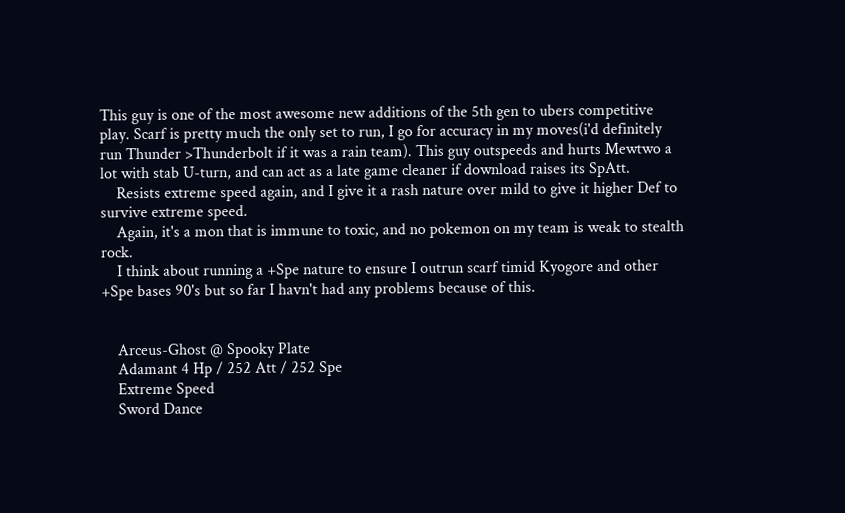This guy is one of the most awesome new additions of the 5th gen to ubers competitive play. Scarf is pretty much the only set to run, I go for accuracy in my moves(i'd definitely run Thunder >Thunderbolt if it was a rain team). This guy outspeeds and hurts Mewtwo a lot with stab U-turn, and can act as a late game cleaner if download raises its SpAtt.
    Resists extreme speed again, and I give it a rash nature over mild to give it higher Def to survive extreme speed.
    Again, it's a mon that is immune to toxic, and no pokemon on my team is weak to stealth rock.
    I think about running a +Spe nature to ensure I outrun scarf timid Kyogore and other +Spe bases 90's but so far I havn't had any problems because of this.


    Arceus-Ghost @ Spooky Plate
    Adamant 4 Hp / 252 Att / 252 Spe
    Extreme Speed
    Sword Dance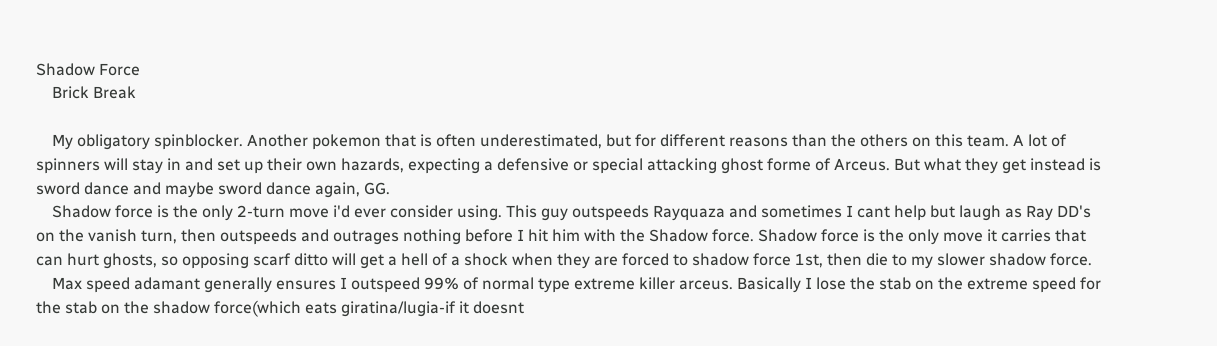Shadow Force
    Brick Break

    My obligatory spinblocker. Another pokemon that is often underestimated, but for different reasons than the others on this team. A lot of spinners will stay in and set up their own hazards, expecting a defensive or special attacking ghost forme of Arceus. But what they get instead is sword dance and maybe sword dance again, GG.
    Shadow force is the only 2-turn move i'd ever consider using. This guy outspeeds Rayquaza and sometimes I cant help but laugh as Ray DD's on the vanish turn, then outspeeds and outrages nothing before I hit him with the Shadow force. Shadow force is the only move it carries that can hurt ghosts, so opposing scarf ditto will get a hell of a shock when they are forced to shadow force 1st, then die to my slower shadow force.
    Max speed adamant generally ensures I outspeed 99% of normal type extreme killer arceus. Basically I lose the stab on the extreme speed for the stab on the shadow force(which eats giratina/lugia-if it doesnt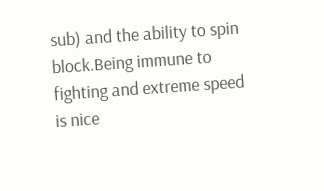sub) and the ability to spin block.Being immune to fighting and extreme speed is nice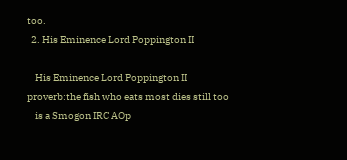too.
  2. His Eminence Lord Poppington II

    His Eminence Lord Poppington II proverb:the fish who eats most dies still too
    is a Smogon IRC AOp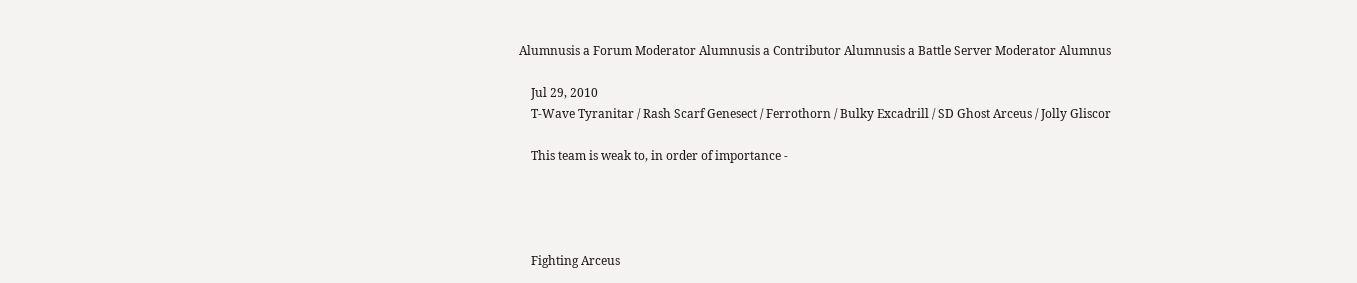Alumnusis a Forum Moderator Alumnusis a Contributor Alumnusis a Battle Server Moderator Alumnus

    Jul 29, 2010
    T-Wave Tyranitar / Rash Scarf Genesect / Ferrothorn / Bulky Excadrill / SD Ghost Arceus / Jolly Gliscor

    This team is weak to, in order of importance -




    Fighting Arceus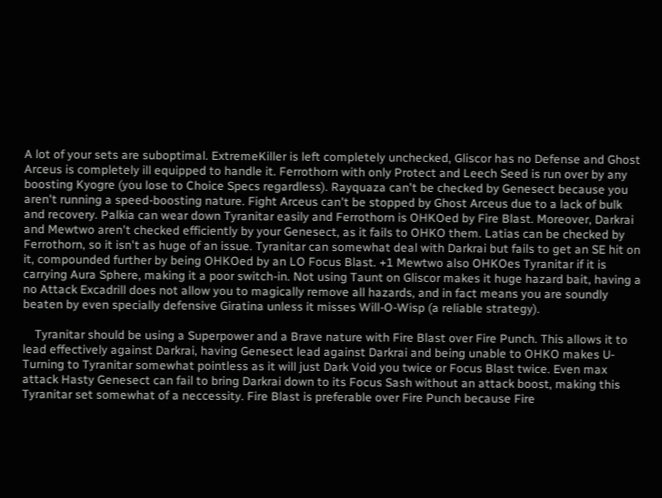A lot of your sets are suboptimal. ExtremeKiller is left completely unchecked, Gliscor has no Defense and Ghost Arceus is completely ill equipped to handle it. Ferrothorn with only Protect and Leech Seed is run over by any boosting Kyogre (you lose to Choice Specs regardless). Rayquaza can't be checked by Genesect because you aren't running a speed-boosting nature. Fight Arceus can't be stopped by Ghost Arceus due to a lack of bulk and recovery. Palkia can wear down Tyranitar easily and Ferrothorn is OHKOed by Fire Blast. Moreover, Darkrai and Mewtwo aren't checked efficiently by your Genesect, as it fails to OHKO them. Latias can be checked by Ferrothorn, so it isn't as huge of an issue. Tyranitar can somewhat deal with Darkrai but fails to get an SE hit on it, compounded further by being OHKOed by an LO Focus Blast. +1 Mewtwo also OHKOes Tyranitar if it is carrying Aura Sphere, making it a poor switch-in. Not using Taunt on Gliscor makes it huge hazard bait, having a no Attack Excadrill does not allow you to magically remove all hazards, and in fact means you are soundly beaten by even specially defensive Giratina unless it misses Will-O-Wisp (a reliable strategy).

    Tyranitar should be using a Superpower and a Brave nature with Fire Blast over Fire Punch. This allows it to lead effectively against Darkrai, having Genesect lead against Darkrai and being unable to OHKO makes U-Turning to Tyranitar somewhat pointless as it will just Dark Void you twice or Focus Blast twice. Even max attack Hasty Genesect can fail to bring Darkrai down to its Focus Sash without an attack boost, making this Tyranitar set somewhat of a neccessity. Fire Blast is preferable over Fire Punch because Fire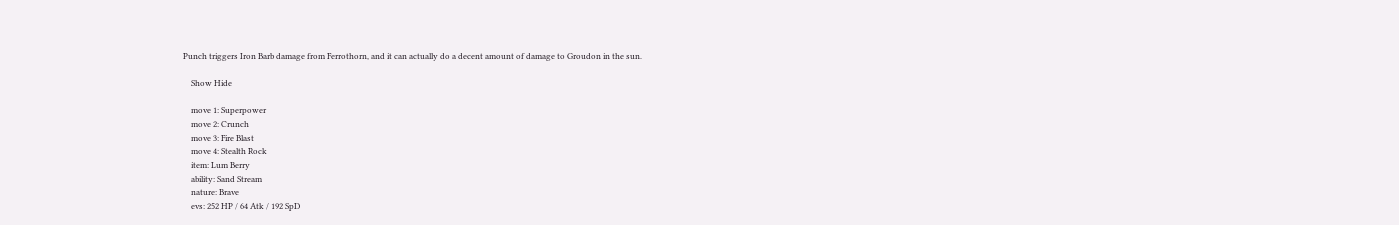Punch triggers Iron Barb damage from Ferrothorn, and it can actually do a decent amount of damage to Groudon in the sun.

    Show Hide

    move 1: Superpower
    move 2: Crunch
    move 3: Fire Blast
    move 4: Stealth Rock
    item: Lum Berry
    ability: Sand Stream
    nature: Brave
    evs: 252 HP / 64 Atk / 192 SpD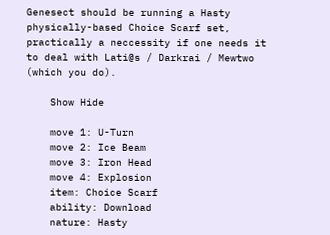Genesect should be running a Hasty physically-based Choice Scarf set, practically a neccessity if one needs it to deal with Lati@s / Darkrai / Mewtwo (which you do).

    Show Hide

    move 1: U-Turn
    move 2: Ice Beam
    move 3: Iron Head
    move 4: Explosion
    item: Choice Scarf
    ability: Download
    nature: Hasty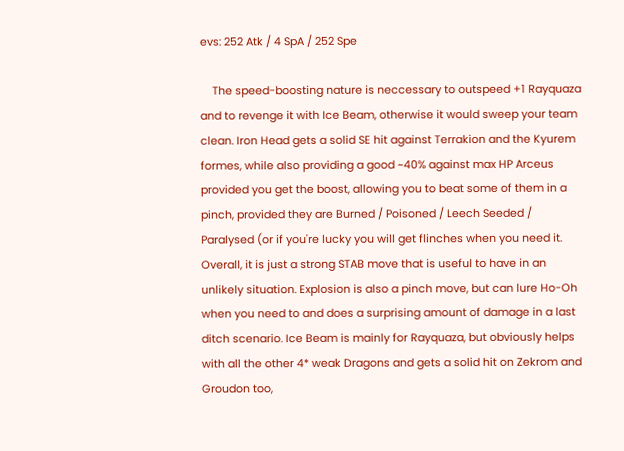evs: 252 Atk / 4 SpA / 252 Spe

    The speed-boosting nature is neccessary to outspeed +1 Rayquaza and to revenge it with Ice Beam, otherwise it would sweep your team clean. Iron Head gets a solid SE hit against Terrakion and the Kyurem formes, while also providing a good ~40% against max HP Arceus provided you get the boost, allowing you to beat some of them in a pinch, provided they are Burned / Poisoned / Leech Seeded / Paralysed (or if you're lucky you will get flinches when you need it. Overall, it is just a strong STAB move that is useful to have in an unlikely situation. Explosion is also a pinch move, but can lure Ho-Oh when you need to and does a surprising amount of damage in a last ditch scenario. Ice Beam is mainly for Rayquaza, but obviously helps with all the other 4* weak Dragons and gets a solid hit on Zekrom and Groudon too,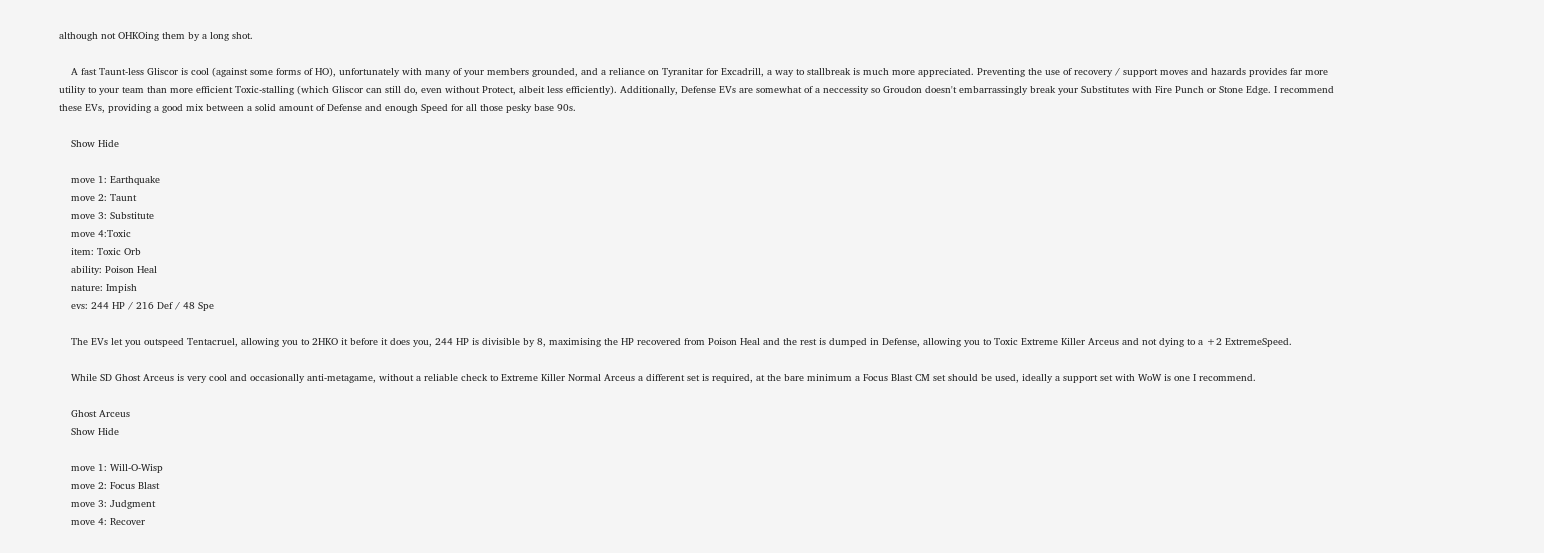although not OHKOing them by a long shot.

    A fast Taunt-less Gliscor is cool (against some forms of HO), unfortunately with many of your members grounded, and a reliance on Tyranitar for Excadrill, a way to stallbreak is much more appreciated. Preventing the use of recovery / support moves and hazards provides far more utility to your team than more efficient Toxic-stalling (which Gliscor can still do, even without Protect, albeit less efficiently). Additionally, Defense EVs are somewhat of a neccessity so Groudon doesn't embarrassingly break your Substitutes with Fire Punch or Stone Edge. I recommend these EVs, providing a good mix between a solid amount of Defense and enough Speed for all those pesky base 90s.

    Show Hide

    move 1: Earthquake
    move 2: Taunt
    move 3: Substitute
    move 4:Toxic
    item: Toxic Orb
    ability: Poison Heal
    nature: Impish
    evs: 244 HP / 216 Def / 48 Spe

    The EVs let you outspeed Tentacruel, allowing you to 2HKO it before it does you, 244 HP is divisible by 8, maximising the HP recovered from Poison Heal and the rest is dumped in Defense, allowing you to Toxic Extreme Killer Arceus and not dying to a +2 ExtremeSpeed.

    While SD Ghost Arceus is very cool and occasionally anti-metagame, without a reliable check to Extreme Killer Normal Arceus a different set is required, at the bare minimum a Focus Blast CM set should be used, ideally a support set with WoW is one I recommend.

    Ghost Arceus
    Show Hide

    move 1: Will-O-Wisp
    move 2: Focus Blast
    move 3: Judgment
    move 4: Recover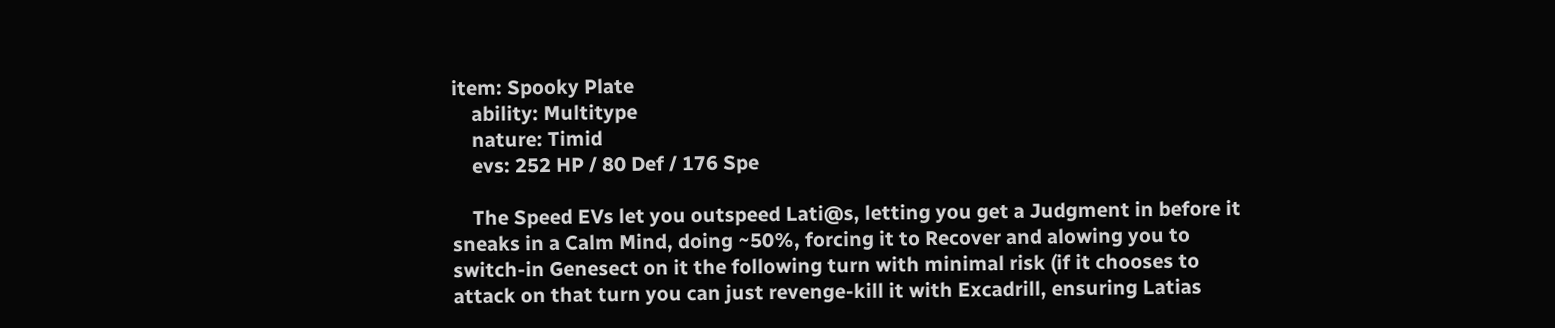item: Spooky Plate
    ability: Multitype
    nature: Timid
    evs: 252 HP / 80 Def / 176 Spe

    The Speed EVs let you outspeed Lati@s, letting you get a Judgment in before it sneaks in a Calm Mind, doing ~50%, forcing it to Recover and alowing you to switch-in Genesect on it the following turn with minimal risk (if it chooses to attack on that turn you can just revenge-kill it with Excadrill, ensuring Latias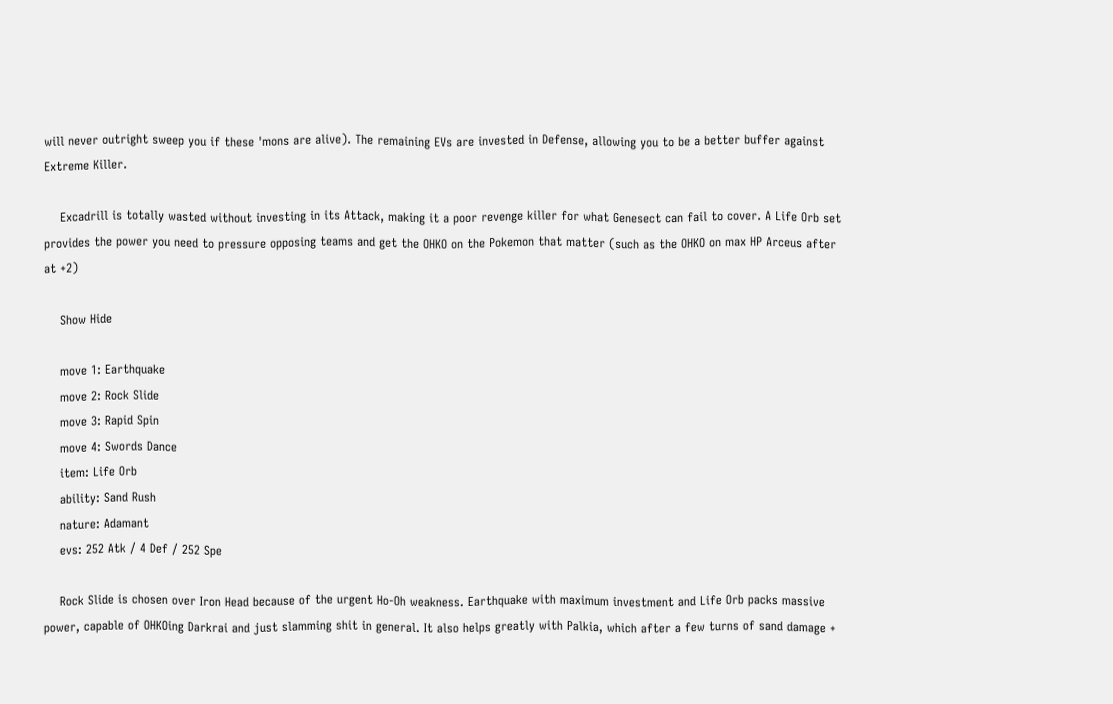will never outright sweep you if these 'mons are alive). The remaining EVs are invested in Defense, allowing you to be a better buffer against Extreme Killer.

    Excadrill is totally wasted without investing in its Attack, making it a poor revenge killer for what Genesect can fail to cover. A Life Orb set provides the power you need to pressure opposing teams and get the OHKO on the Pokemon that matter (such as the OHKO on max HP Arceus after at +2)

    Show Hide

    move 1: Earthquake
    move 2: Rock Slide
    move 3: Rapid Spin
    move 4: Swords Dance
    item: Life Orb
    ability: Sand Rush
    nature: Adamant
    evs: 252 Atk / 4 Def / 252 Spe

    Rock Slide is chosen over Iron Head because of the urgent Ho-Oh weakness. Earthquake with maximum investment and Life Orb packs massive power, capable of OHKOing Darkrai and just slamming shit in general. It also helps greatly with Palkia, which after a few turns of sand damage +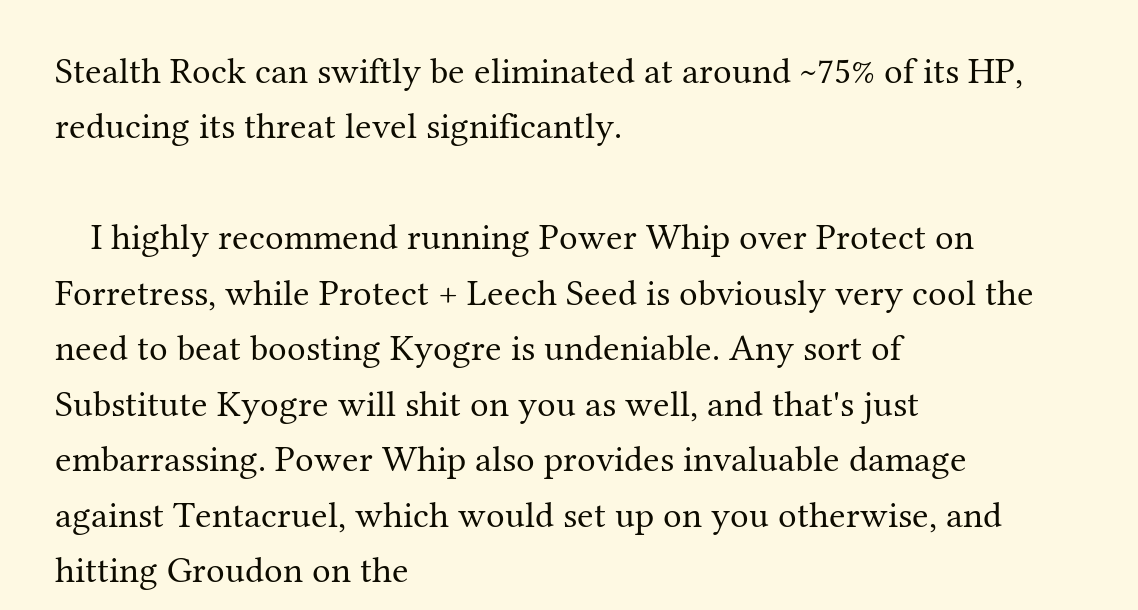Stealth Rock can swiftly be eliminated at around ~75% of its HP, reducing its threat level significantly.

    I highly recommend running Power Whip over Protect on Forretress, while Protect + Leech Seed is obviously very cool the need to beat boosting Kyogre is undeniable. Any sort of Substitute Kyogre will shit on you as well, and that's just embarrassing. Power Whip also provides invaluable damage against Tentacruel, which would set up on you otherwise, and hitting Groudon on the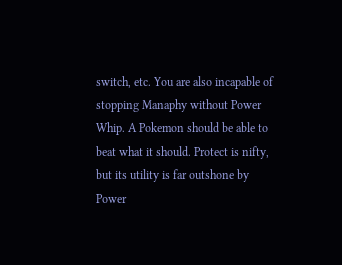switch, etc. You are also incapable of stopping Manaphy without Power Whip. A Pokemon should be able to beat what it should. Protect is nifty, but its utility is far outshone by Power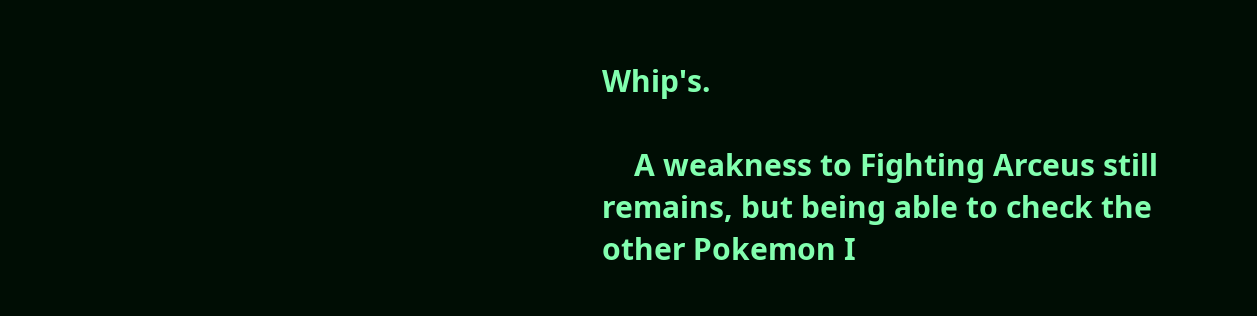Whip's.

    A weakness to Fighting Arceus still remains, but being able to check the other Pokemon I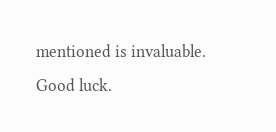mentioned is invaluable. Good luck.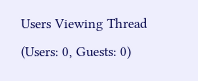Users Viewing Thread (Users: 0, Guests: 0)